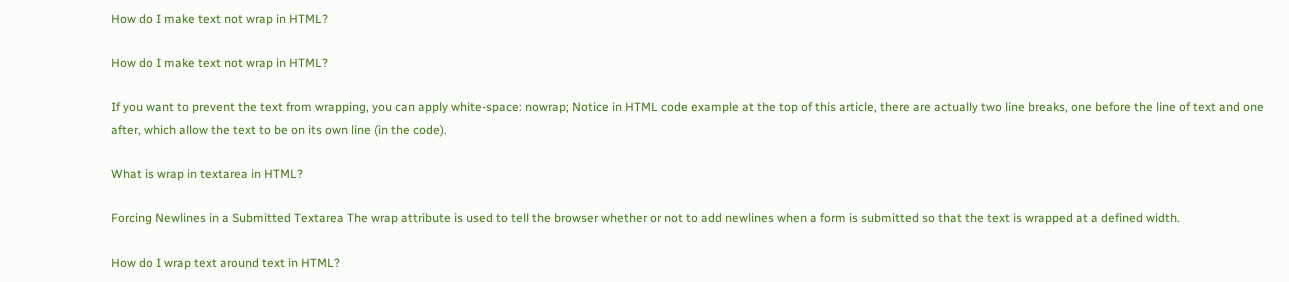How do I make text not wrap in HTML?

How do I make text not wrap in HTML?

If you want to prevent the text from wrapping, you can apply white-space: nowrap; Notice in HTML code example at the top of this article, there are actually two line breaks, one before the line of text and one after, which allow the text to be on its own line (in the code).

What is wrap in textarea in HTML?

Forcing Newlines in a Submitted Textarea The wrap attribute is used to tell the browser whether or not to add newlines when a form is submitted so that the text is wrapped at a defined width.

How do I wrap text around text in HTML?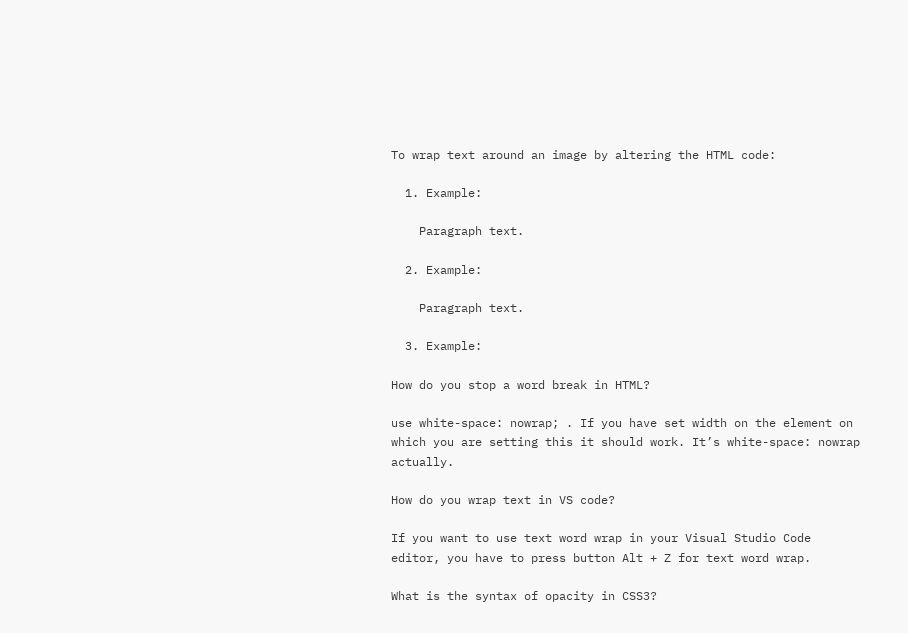To wrap text around an image by altering the HTML code:

  1. Example:

    Paragraph text.

  2. Example:

    Paragraph text.

  3. Example:

How do you stop a word break in HTML?

use white-space: nowrap; . If you have set width on the element on which you are setting this it should work. It’s white-space: nowrap actually.

How do you wrap text in VS code?

If you want to use text word wrap in your Visual Studio Code editor, you have to press button Alt + Z for text word wrap.

What is the syntax of opacity in CSS3?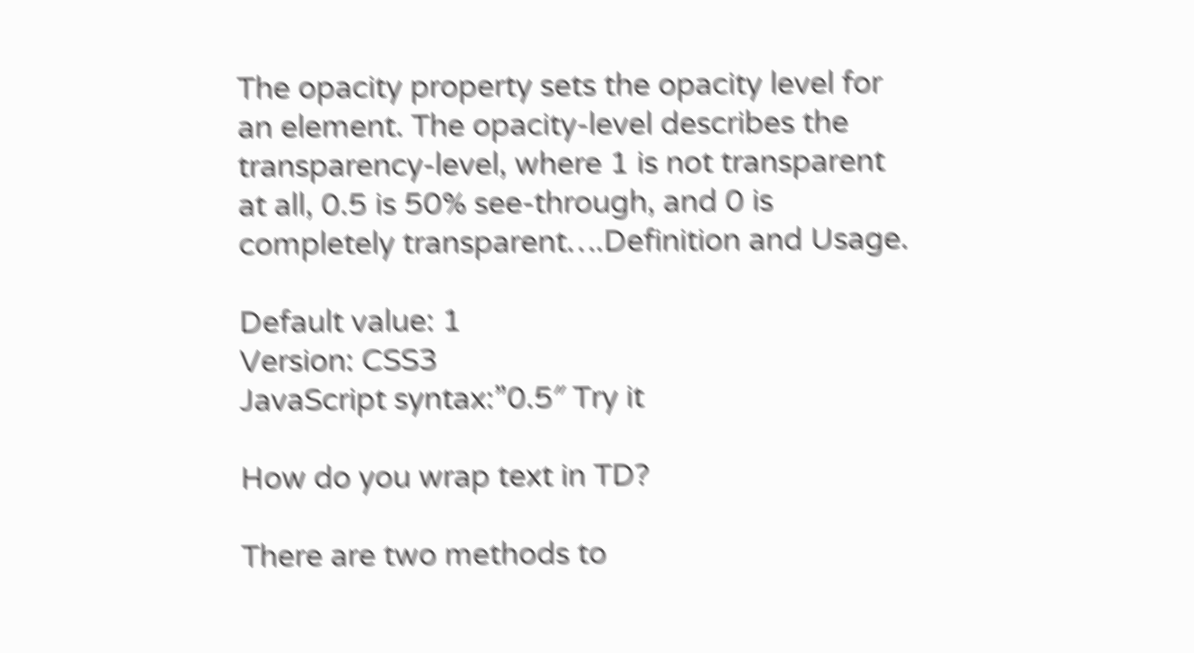The opacity property sets the opacity level for an element. The opacity-level describes the transparency-level, where 1 is not transparent at all, 0.5 is 50% see-through, and 0 is completely transparent….Definition and Usage.

Default value: 1
Version: CSS3
JavaScript syntax:”0.5″ Try it

How do you wrap text in TD?

There are two methods to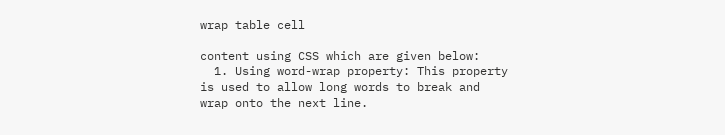wrap table cell

content using CSS which are given below:
  1. Using word-wrap property: This property is used to allow long words to break and wrap onto the next line.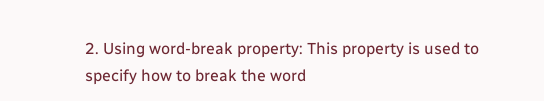2. Using word-break property: This property is used to specify how to break the word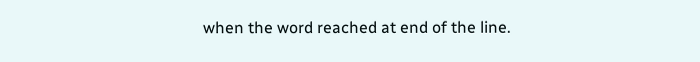when the word reached at end of the line.